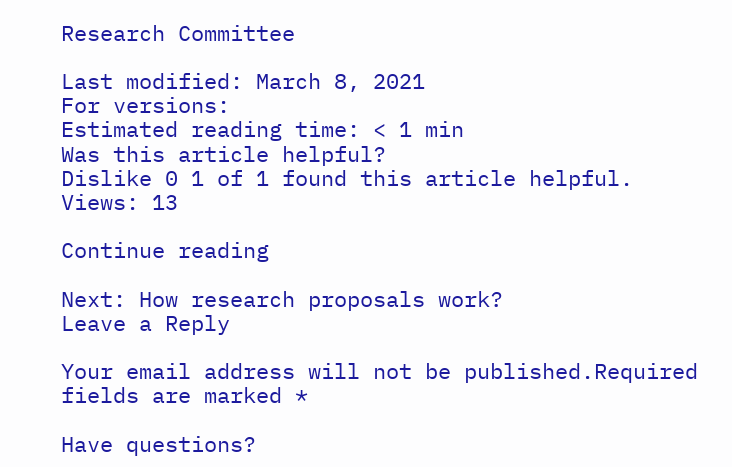Research Committee

Last modified: March 8, 2021
For versions:
Estimated reading time: < 1 min
Was this article helpful?
Dislike 0 1 of 1 found this article helpful.
Views: 13

Continue reading

Next: How research proposals work?
Leave a Reply

Your email address will not be published.Required fields are marked *

Have questions?